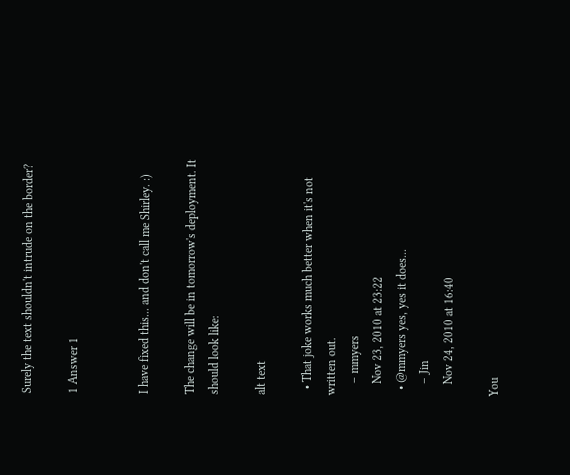Surely the text shouldn't intrude on the border?

1 Answer 1


I have fixed this... and don't call me Shirley. :)

The change will be in tomorrow's deployment. It should look like:

alt text

  • That joke works much better when it's not written out.
    – mmyers
    Nov 23, 2010 at 23:22
  • @mmyers yes, yes it does...
    – Jin
    Nov 24, 2010 at 16:40

You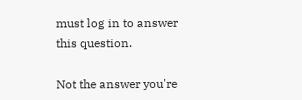must log in to answer this question.

Not the answer you're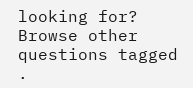looking for? Browse other questions tagged .